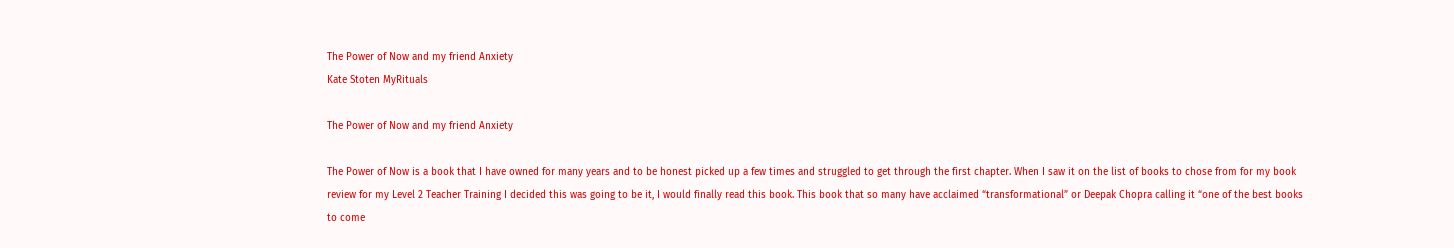The Power of Now and my friend Anxiety
Kate Stoten MyRituals

The Power of Now and my friend Anxiety

The Power of Now is a book that I have owned for many years and to be honest picked up a few times and struggled to get through the first chapter. When I saw it on the list of books to chose from for my book review for my Level 2 Teacher Training I decided this was going to be it, I would finally read this book. This book that so many have acclaimed “transformational” or Deepak Chopra calling it “one of the best books to come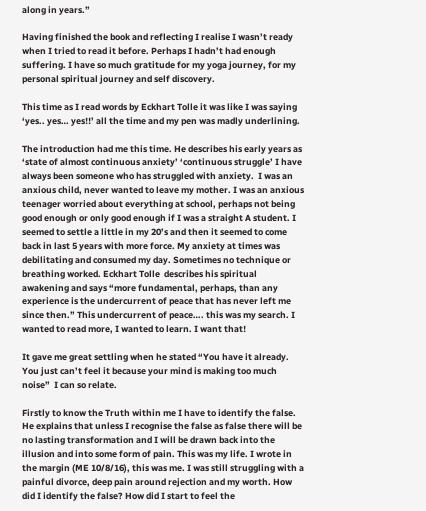along in years.”

Having finished the book and reflecting I realise I wasn’t ready when I tried to read it before. Perhaps I hadn’t had enough suffering. I have so much gratitude for my yoga journey, for my personal spiritual journey and self discovery.

This time as I read words by Eckhart Tolle it was like I was saying ‘yes.. yes… yes!!’ all the time and my pen was madly underlining.

The introduction had me this time. He describes his early years as ‘state of almost continuous anxiety’ ‘continuous struggle’ I have always been someone who has struggled with anxiety.  I was an anxious child, never wanted to leave my mother. I was an anxious teenager worried about everything at school, perhaps not being good enough or only good enough if I was a straight A student. I seemed to settle a little in my 20’s and then it seemed to come back in last 5 years with more force. My anxiety at times was debilitating and consumed my day. Sometimes no technique or breathing worked. Eckhart Tolle  describes his spiritual awakening and says “more fundamental, perhaps, than any experience is the undercurrent of peace that has never left me since then.” This undercurrent of peace…. this was my search. I wanted to read more, I wanted to learn. I want that!

It gave me great settling when he stated “You have it already. You just can’t feel it because your mind is making too much noise”  I can so relate.

Firstly to know the Truth within me I have to identify the false. He explains that unless I recognise the false as false there will be no lasting transformation and I will be drawn back into the illusion and into some form of pain. This was my life. I wrote in the margin (ME 10/8/16), this was me. I was still struggling with a painful divorce, deep pain around rejection and my worth. How did I identify the false? How did I start to feel the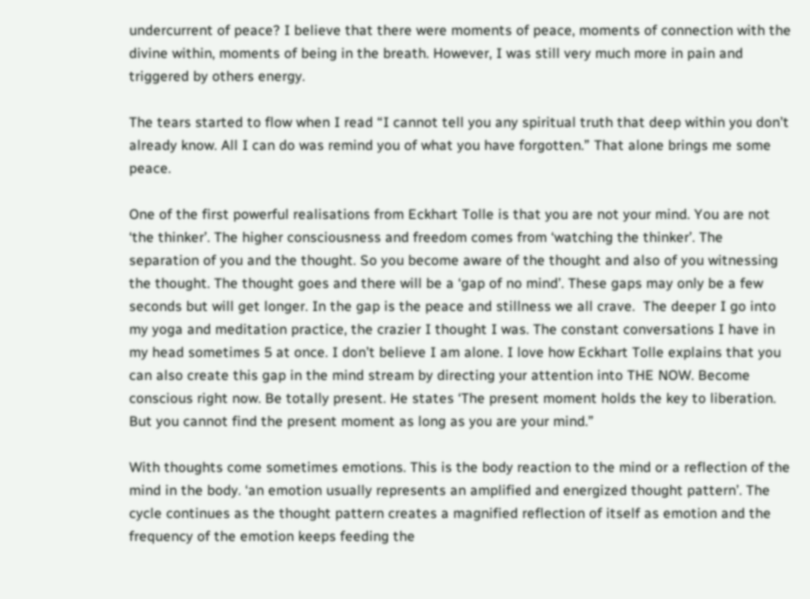undercurrent of peace? I believe that there were moments of peace, moments of connection with the divine within, moments of being in the breath. However, I was still very much more in pain and triggered by others energy.

The tears started to flow when I read “I cannot tell you any spiritual truth that deep within you don’t already know. All I can do was remind you of what you have forgotten.” That alone brings me some peace.

One of the first powerful realisations from Eckhart Tolle is that you are not your mind. You are not ‘the thinker’. The higher consciousness and freedom comes from ‘watching the thinker’. The separation of you and the thought. So you become aware of the thought and also of you witnessing the thought. The thought goes and there will be a ‘gap of no mind’. These gaps may only be a few seconds but will get longer. In the gap is the peace and stillness we all crave.  The deeper I go into my yoga and meditation practice, the crazier I thought I was. The constant conversations I have in my head sometimes 5 at once. I don’t believe I am alone. I love how Eckhart Tolle explains that you can also create this gap in the mind stream by directing your attention into THE NOW. Become conscious right now. Be totally present. He states ‘The present moment holds the key to liberation. But you cannot find the present moment as long as you are your mind.”

With thoughts come sometimes emotions. This is the body reaction to the mind or a reflection of the mind in the body. ‘an emotion usually represents an amplified and energized thought pattern’. The cycle continues as the thought pattern creates a magnified reflection of itself as emotion and the frequency of the emotion keeps feeding the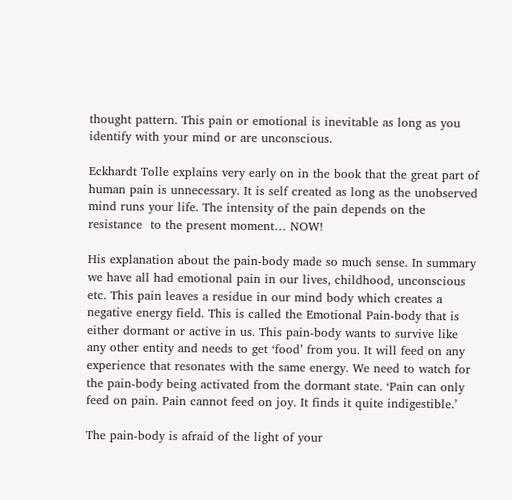thought pattern. This pain or emotional is inevitable as long as you identify with your mind or are unconscious.

Eckhardt Tolle explains very early on in the book that the great part of human pain is unnecessary. It is self created as long as the unobserved mind runs your life. The intensity of the pain depends on the resistance  to the present moment… NOW!

His explanation about the pain-body made so much sense. In summary we have all had emotional pain in our lives, childhood, unconscious etc. This pain leaves a residue in our mind body which creates a negative energy field. This is called the Emotional Pain-body that is either dormant or active in us. This pain-body wants to survive like any other entity and needs to get ‘food’ from you. It will feed on any experience that resonates with the same energy. We need to watch for the pain-body being activated from the dormant state. ‘Pain can only feed on pain. Pain cannot feed on joy. It finds it quite indigestible.’

The pain-body is afraid of the light of your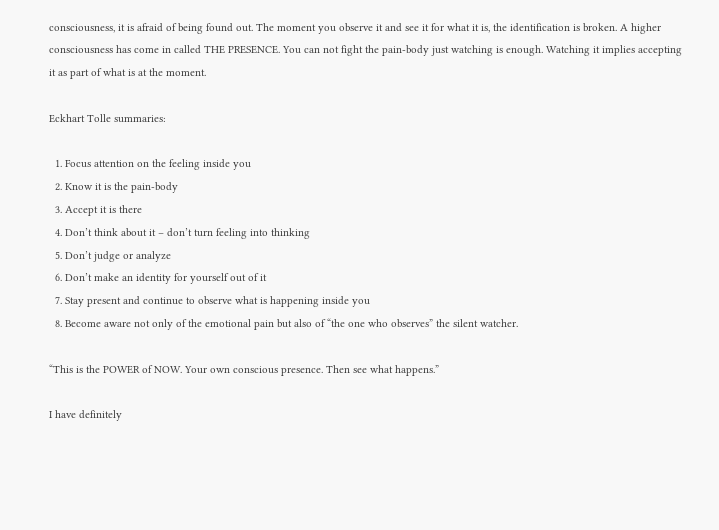consciousness, it is afraid of being found out. The moment you observe it and see it for what it is, the identification is broken. A higher consciousness has come in called THE PRESENCE. You can not fight the pain-body just watching is enough. Watching it implies accepting it as part of what is at the moment.

Eckhart Tolle summaries:

  1. Focus attention on the feeling inside you
  2. Know it is the pain-body
  3. Accept it is there
  4. Don’t think about it – don’t turn feeling into thinking
  5. Don’t judge or analyze
  6. Don’t make an identity for yourself out of it
  7. Stay present and continue to observe what is happening inside you
  8. Become aware not only of the emotional pain but also of “the one who observes” the silent watcher.

“This is the POWER of NOW. Your own conscious presence. Then see what happens.”

I have definitely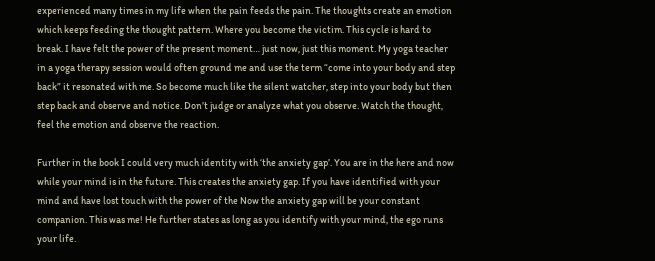experienced many times in my life when the pain feeds the pain. The thoughts create an emotion which keeps feeding the thought pattern. Where you become the victim. This cycle is hard to break. I have felt the power of the present moment… just now, just this moment. My yoga teacher in a yoga therapy session would often ground me and use the term “come into your body and step back” it resonated with me. So become much like the silent watcher, step into your body but then step back and observe and notice. Don’t judge or analyze what you observe. Watch the thought, feel the emotion and observe the reaction.

Further in the book I could very much identity with ‘the anxiety gap’. You are in the here and now while your mind is in the future. This creates the anxiety gap. If you have identified with your mind and have lost touch with the power of the Now the anxiety gap will be your constant companion. This was me! He further states as long as you identify with your mind, the ego runs your life.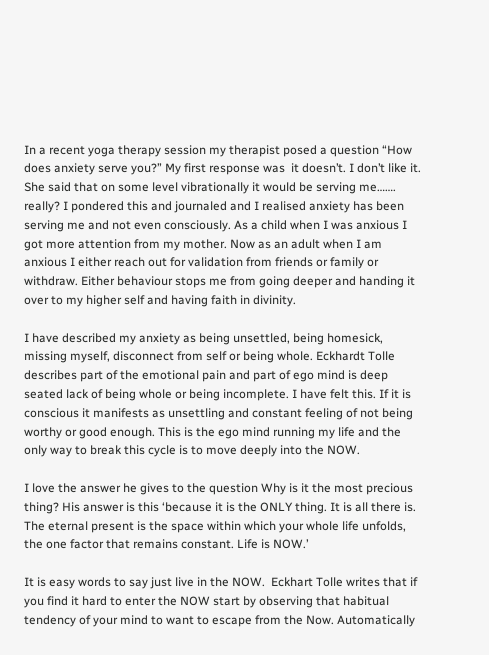In a recent yoga therapy session my therapist posed a question “How does anxiety serve you?” My first response was  it doesn’t. I don’t like it. She said that on some level vibrationally it would be serving me……. really? I pondered this and journaled and I realised anxiety has been serving me and not even consciously. As a child when I was anxious I got more attention from my mother. Now as an adult when I am anxious I either reach out for validation from friends or family or withdraw. Either behaviour stops me from going deeper and handing it over to my higher self and having faith in divinity.

I have described my anxiety as being unsettled, being homesick, missing myself, disconnect from self or being whole. Eckhardt Tolle describes part of the emotional pain and part of ego mind is deep seated lack of being whole or being incomplete. I have felt this. If it is conscious it manifests as unsettling and constant feeling of not being worthy or good enough. This is the ego mind running my life and the only way to break this cycle is to move deeply into the NOW.

I love the answer he gives to the question Why is it the most precious thing? His answer is this ‘because it is the ONLY thing. It is all there is. The eternal present is the space within which your whole life unfolds, the one factor that remains constant. Life is NOW.’

It is easy words to say just live in the NOW.  Eckhart Tolle writes that if you find it hard to enter the NOW start by observing that habitual tendency of your mind to want to escape from the Now. Automatically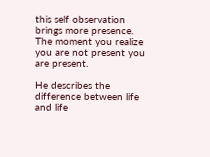this self observation brings more presence. The moment you realize you are not present you are present.

He describes the difference between life and life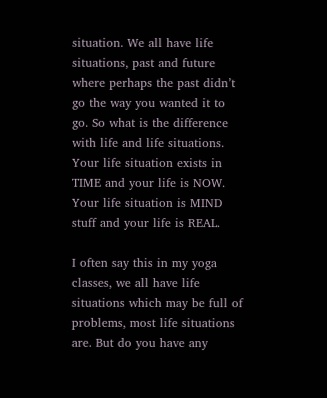situation. We all have life situations, past and future where perhaps the past didn’t go the way you wanted it to go. So what is the difference with life and life situations. Your life situation exists in TIME and your life is NOW.  Your life situation is MIND stuff and your life is REAL.

I often say this in my yoga classes, we all have life situations which may be full of problems, most life situations are. But do you have any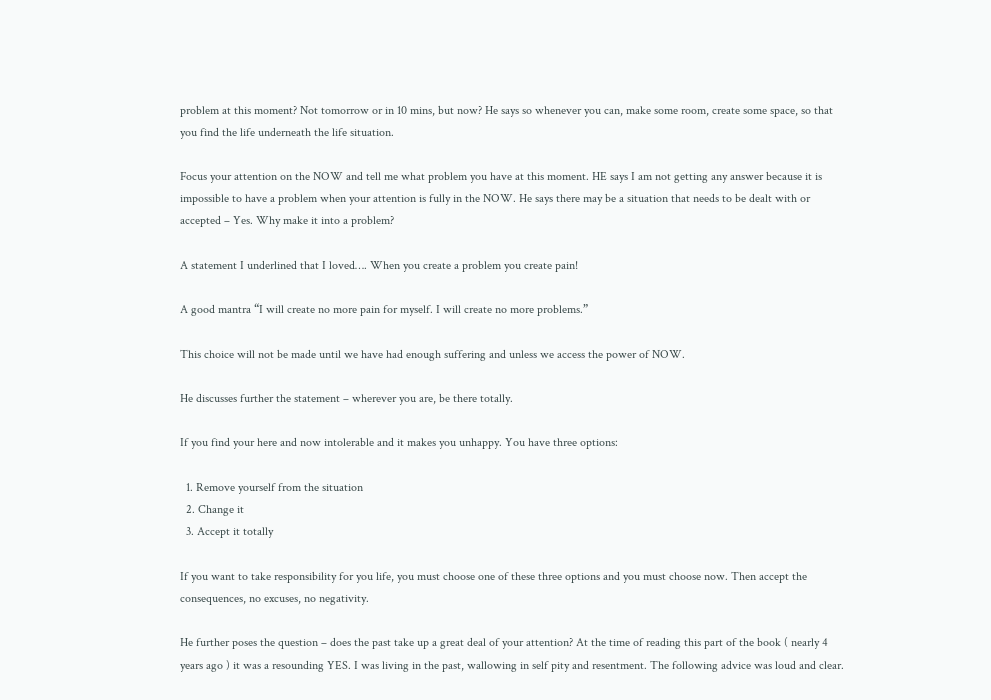problem at this moment? Not tomorrow or in 10 mins, but now? He says so whenever you can, make some room, create some space, so that you find the life underneath the life situation.

Focus your attention on the NOW and tell me what problem you have at this moment. HE says I am not getting any answer because it is impossible to have a problem when your attention is fully in the NOW. He says there may be a situation that needs to be dealt with or accepted – Yes. Why make it into a problem?

A statement I underlined that I loved…. When you create a problem you create pain!

A good mantra “I will create no more pain for myself. I will create no more problems.”

This choice will not be made until we have had enough suffering and unless we access the power of NOW.

He discusses further the statement – wherever you are, be there totally.

If you find your here and now intolerable and it makes you unhappy. You have three options:

  1. Remove yourself from the situation
  2. Change it
  3. Accept it totally

If you want to take responsibility for you life, you must choose one of these three options and you must choose now. Then accept the consequences, no excuses, no negativity.

He further poses the question – does the past take up a great deal of your attention? At the time of reading this part of the book ( nearly 4 years ago ) it was a resounding YES. I was living in the past, wallowing in self pity and resentment. The following advice was loud and clear.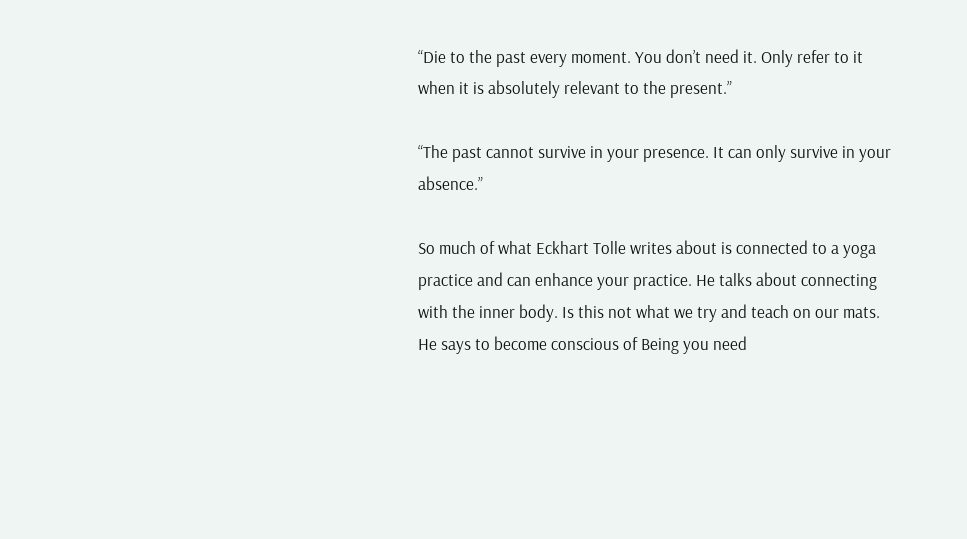“Die to the past every moment. You don’t need it. Only refer to it when it is absolutely relevant to the present.”

“The past cannot survive in your presence. It can only survive in your absence.”

So much of what Eckhart Tolle writes about is connected to a yoga practice and can enhance your practice. He talks about connecting with the inner body. Is this not what we try and teach on our mats. He says to become conscious of Being you need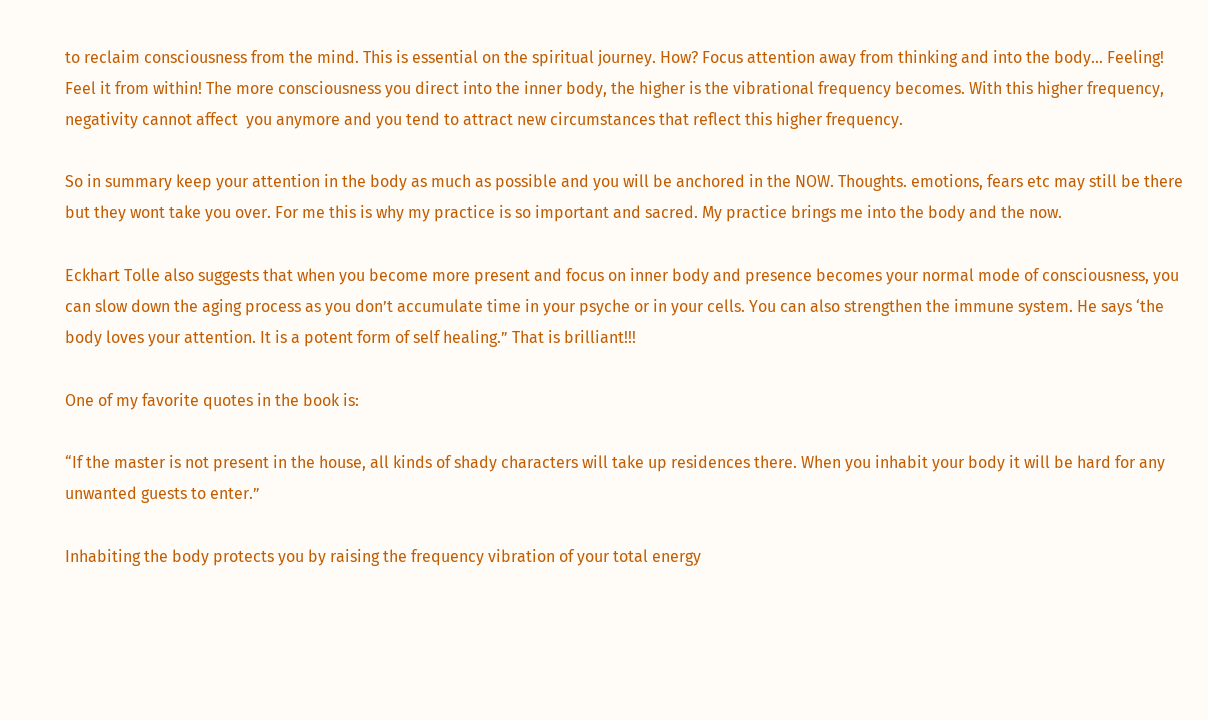to reclaim consciousness from the mind. This is essential on the spiritual journey. How? Focus attention away from thinking and into the body… Feeling! Feel it from within! The more consciousness you direct into the inner body, the higher is the vibrational frequency becomes. With this higher frequency, negativity cannot affect  you anymore and you tend to attract new circumstances that reflect this higher frequency.

So in summary keep your attention in the body as much as possible and you will be anchored in the NOW. Thoughts. emotions, fears etc may still be there but they wont take you over. For me this is why my practice is so important and sacred. My practice brings me into the body and the now.

Eckhart Tolle also suggests that when you become more present and focus on inner body and presence becomes your normal mode of consciousness, you can slow down the aging process as you don’t accumulate time in your psyche or in your cells. You can also strengthen the immune system. He says ‘the body loves your attention. It is a potent form of self healing.” That is brilliant!!!

One of my favorite quotes in the book is:

“If the master is not present in the house, all kinds of shady characters will take up residences there. When you inhabit your body it will be hard for any unwanted guests to enter.”

Inhabiting the body protects you by raising the frequency vibration of your total energy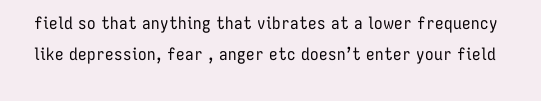field so that anything that vibrates at a lower frequency like depression, fear , anger etc doesn’t enter your field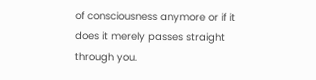of consciousness anymore or if it does it merely passes straight through you.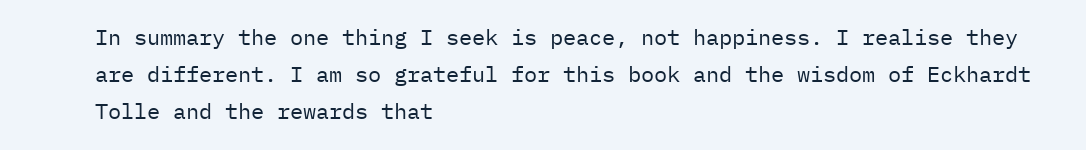In summary the one thing I seek is peace, not happiness. I realise they are different. I am so grateful for this book and the wisdom of Eckhardt Tolle and the rewards that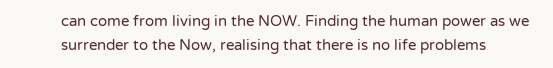can come from living in the NOW. Finding the human power as we surrender to the Now, realising that there is no life problems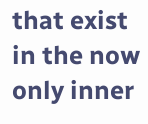that exist in the now only inner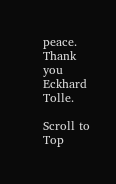peace. Thank you Eckhard Tolle.

Scroll to Top